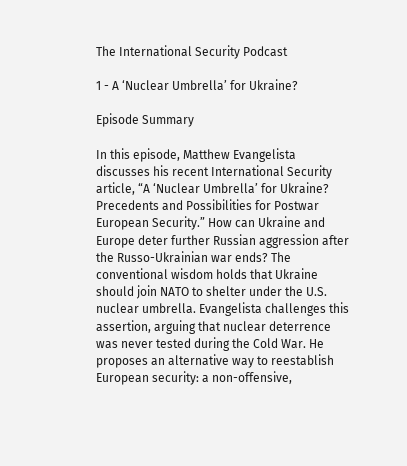The International Security Podcast

1 - A ‘Nuclear Umbrella’ for Ukraine?

Episode Summary

In this episode, Matthew Evangelista discusses his recent International Security article, “A ‘Nuclear Umbrella’ for Ukraine? Precedents and Possibilities for Postwar European Security.” How can Ukraine and Europe deter further Russian aggression after the Russo-Ukrainian war ends? The conventional wisdom holds that Ukraine should join NATO to shelter under the U.S. nuclear umbrella. Evangelista challenges this assertion, arguing that nuclear deterrence was never tested during the Cold War. He proposes an alternative way to reestablish European security: a non-offensive,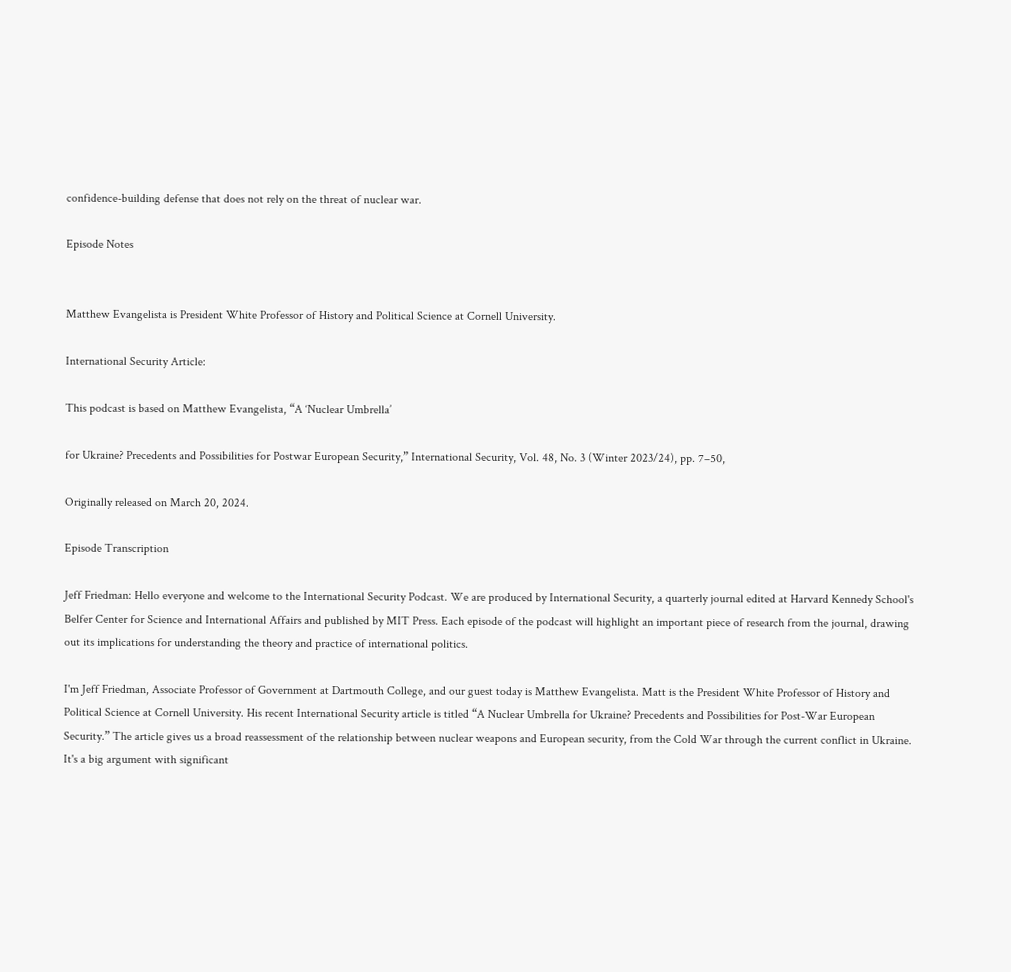confidence-building defense that does not rely on the threat of nuclear war.

Episode Notes


Matthew Evangelista is President White Professor of History and Political Science at Cornell University.

International Security Article:

This podcast is based on Matthew Evangelista, “A ‘Nuclear Umbrella’

for Ukraine? Precedents and Possibilities for Postwar European Security,” International Security, Vol. 48, No. 3 (Winter 2023/24), pp. 7–50,

Originally released on March 20, 2024.

Episode Transcription

Jeff Friedman: Hello everyone and welcome to the International Security Podcast. We are produced by International Security, a quarterly journal edited at Harvard Kennedy School's Belfer Center for Science and International Affairs and published by MIT Press. Each episode of the podcast will highlight an important piece of research from the journal, drawing out its implications for understanding the theory and practice of international politics.

I'm Jeff Friedman, Associate Professor of Government at Dartmouth College, and our guest today is Matthew Evangelista. Matt is the President White Professor of History and Political Science at Cornell University. His recent International Security article is titled “A Nuclear Umbrella for Ukraine? Precedents and Possibilities for Post-War European Security.” The article gives us a broad reassessment of the relationship between nuclear weapons and European security, from the Cold War through the current conflict in Ukraine. It's a big argument with significant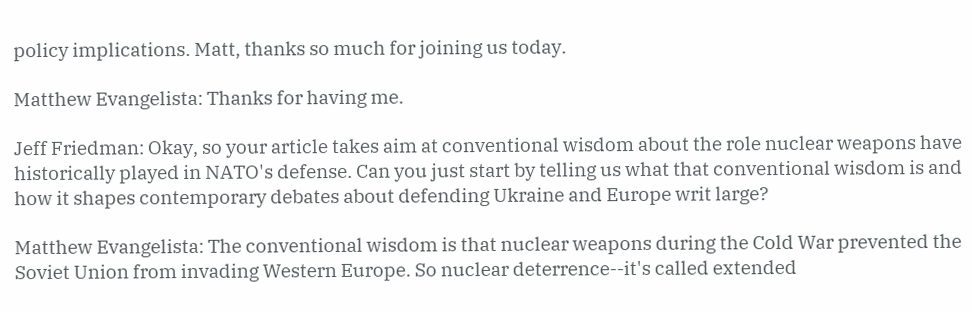policy implications. Matt, thanks so much for joining us today.

Matthew Evangelista: Thanks for having me.

Jeff Friedman: Okay, so your article takes aim at conventional wisdom about the role nuclear weapons have historically played in NATO's defense. Can you just start by telling us what that conventional wisdom is and how it shapes contemporary debates about defending Ukraine and Europe writ large?

Matthew Evangelista: The conventional wisdom is that nuclear weapons during the Cold War prevented the Soviet Union from invading Western Europe. So nuclear deterrence--it's called extended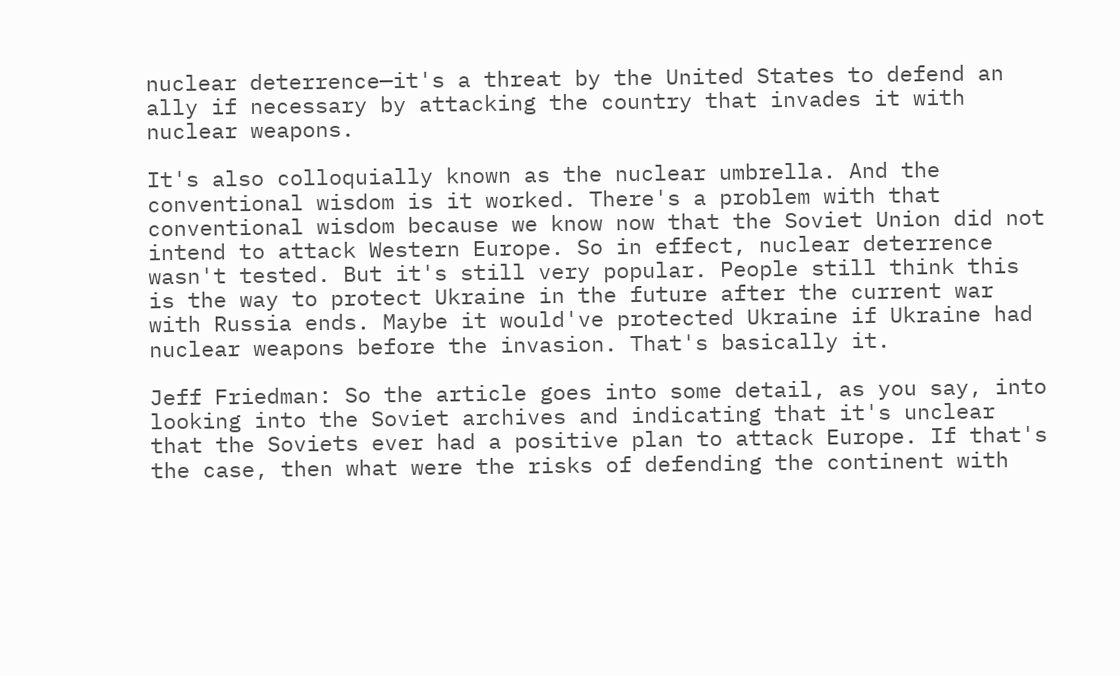nuclear deterrence—it's a threat by the United States to defend an ally if necessary by attacking the country that invades it with nuclear weapons.

It's also colloquially known as the nuclear umbrella. And the conventional wisdom is it worked. There's a problem with that conventional wisdom because we know now that the Soviet Union did not intend to attack Western Europe. So in effect, nuclear deterrence wasn't tested. But it's still very popular. People still think this is the way to protect Ukraine in the future after the current war with Russia ends. Maybe it would've protected Ukraine if Ukraine had nuclear weapons before the invasion. That's basically it.

Jeff Friedman: So the article goes into some detail, as you say, into looking into the Soviet archives and indicating that it's unclear that the Soviets ever had a positive plan to attack Europe. If that's the case, then what were the risks of defending the continent with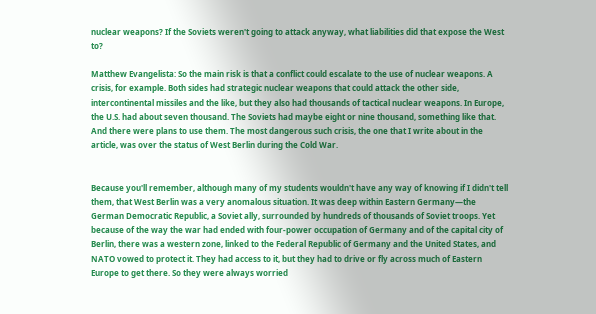nuclear weapons? If the Soviets weren't going to attack anyway, what liabilities did that expose the West to?

Matthew Evangelista: So the main risk is that a conflict could escalate to the use of nuclear weapons. A crisis, for example. Both sides had strategic nuclear weapons that could attack the other side, intercontinental missiles and the like, but they also had thousands of tactical nuclear weapons. In Europe, the U.S. had about seven thousand. The Soviets had maybe eight or nine thousand, something like that. And there were plans to use them. The most dangerous such crisis, the one that I write about in the article, was over the status of West Berlin during the Cold War.


Because you'll remember, although many of my students wouldn't have any way of knowing if I didn't tell them, that West Berlin was a very anomalous situation. It was deep within Eastern Germany—the German Democratic Republic, a Soviet ally, surrounded by hundreds of thousands of Soviet troops. Yet because of the way the war had ended with four-power occupation of Germany and of the capital city of Berlin, there was a western zone, linked to the Federal Republic of Germany and the United States, and NATO vowed to protect it. They had access to it, but they had to drive or fly across much of Eastern Europe to get there. So they were always worried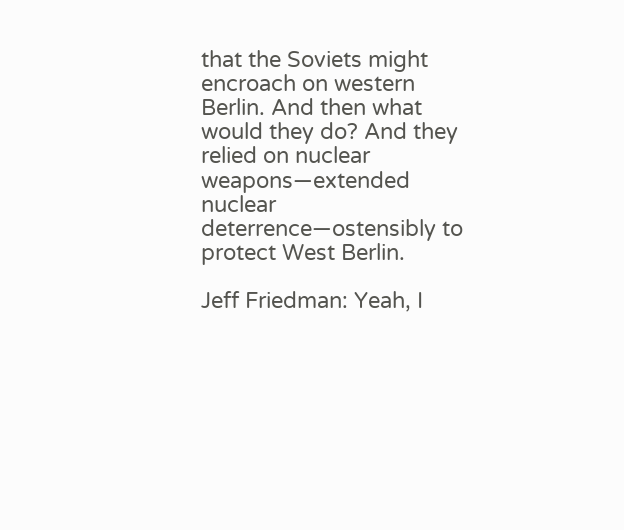that the Soviets might encroach on western Berlin. And then what would they do? And they relied on nuclear weapons—extended nuclear deterrence—ostensibly to protect West Berlin.

Jeff Friedman: Yeah, I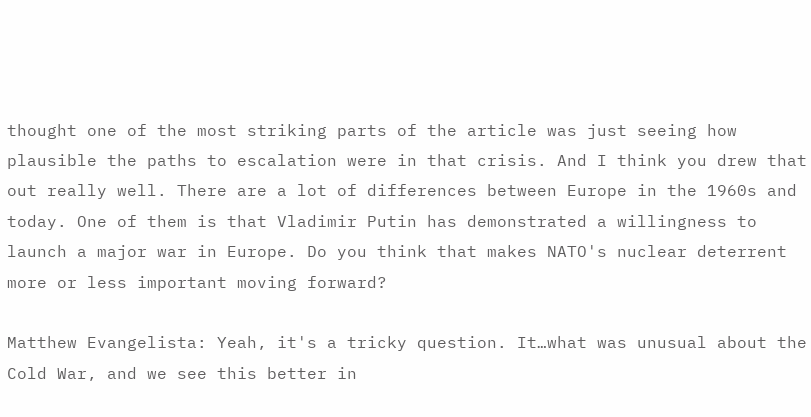thought one of the most striking parts of the article was just seeing how plausible the paths to escalation were in that crisis. And I think you drew that out really well. There are a lot of differences between Europe in the 1960s and today. One of them is that Vladimir Putin has demonstrated a willingness to launch a major war in Europe. Do you think that makes NATO's nuclear deterrent more or less important moving forward?

Matthew Evangelista: Yeah, it's a tricky question. It…what was unusual about the Cold War, and we see this better in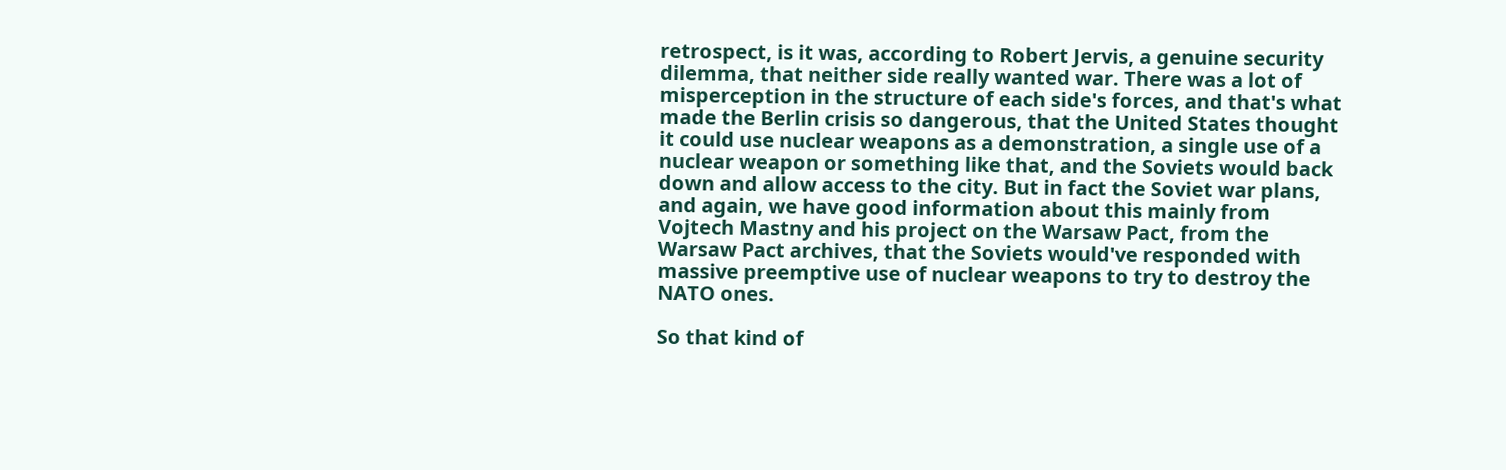retrospect, is it was, according to Robert Jervis, a genuine security dilemma, that neither side really wanted war. There was a lot of misperception in the structure of each side's forces, and that's what made the Berlin crisis so dangerous, that the United States thought it could use nuclear weapons as a demonstration, a single use of a nuclear weapon or something like that, and the Soviets would back down and allow access to the city. But in fact the Soviet war plans, and again, we have good information about this mainly from Vojtech Mastny and his project on the Warsaw Pact, from the Warsaw Pact archives, that the Soviets would've responded with massive preemptive use of nuclear weapons to try to destroy the NATO ones.

So that kind of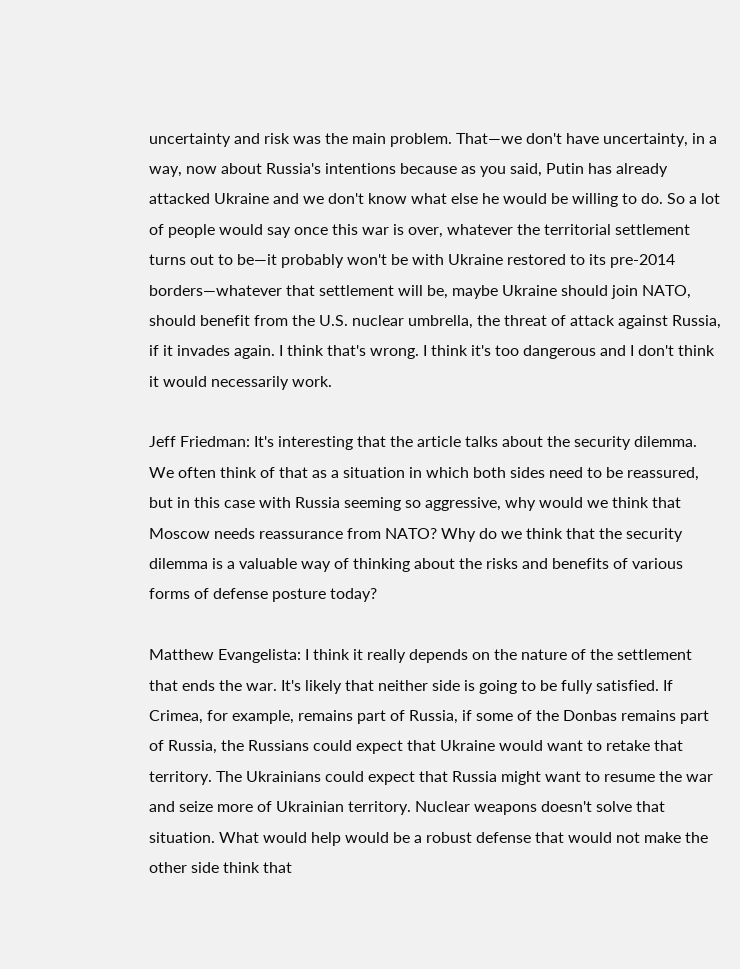uncertainty and risk was the main problem. That—we don't have uncertainty, in a way, now about Russia's intentions because as you said, Putin has already attacked Ukraine and we don't know what else he would be willing to do. So a lot of people would say once this war is over, whatever the territorial settlement turns out to be—it probably won't be with Ukraine restored to its pre-2014 borders—whatever that settlement will be, maybe Ukraine should join NATO, should benefit from the U.S. nuclear umbrella, the threat of attack against Russia, if it invades again. I think that's wrong. I think it's too dangerous and I don't think it would necessarily work.

Jeff Friedman: It's interesting that the article talks about the security dilemma. We often think of that as a situation in which both sides need to be reassured, but in this case with Russia seeming so aggressive, why would we think that Moscow needs reassurance from NATO? Why do we think that the security dilemma is a valuable way of thinking about the risks and benefits of various forms of defense posture today?

Matthew Evangelista: I think it really depends on the nature of the settlement that ends the war. It's likely that neither side is going to be fully satisfied. If Crimea, for example, remains part of Russia, if some of the Donbas remains part of Russia, the Russians could expect that Ukraine would want to retake that territory. The Ukrainians could expect that Russia might want to resume the war and seize more of Ukrainian territory. Nuclear weapons doesn't solve that situation. What would help would be a robust defense that would not make the other side think that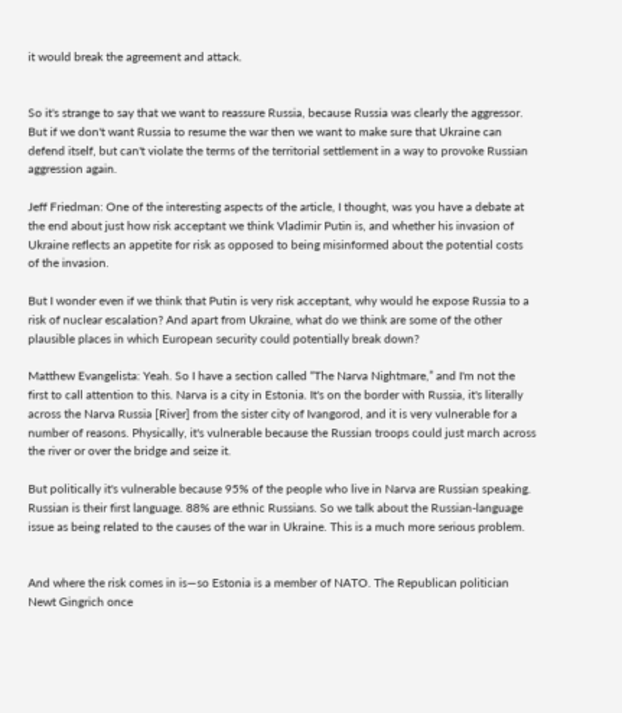it would break the agreement and attack.


So it's strange to say that we want to reassure Russia, because Russia was clearly the aggressor. But if we don't want Russia to resume the war then we want to make sure that Ukraine can defend itself, but can't violate the terms of the territorial settlement in a way to provoke Russian aggression again.

Jeff Friedman: One of the interesting aspects of the article, I thought, was you have a debate at the end about just how risk acceptant we think Vladimir Putin is, and whether his invasion of Ukraine reflects an appetite for risk as opposed to being misinformed about the potential costs of the invasion.

But I wonder even if we think that Putin is very risk acceptant, why would he expose Russia to a risk of nuclear escalation? And apart from Ukraine, what do we think are some of the other plausible places in which European security could potentially break down?

Matthew Evangelista: Yeah. So I have a section called “The Narva Nightmare,” and I'm not the first to call attention to this. Narva is a city in Estonia. It's on the border with Russia, it's literally across the Narva Russia [River] from the sister city of Ivangorod, and it is very vulnerable for a number of reasons. Physically, it's vulnerable because the Russian troops could just march across the river or over the bridge and seize it.

But politically it's vulnerable because 95% of the people who live in Narva are Russian speaking. Russian is their first language. 88% are ethnic Russians. So we talk about the Russian-language issue as being related to the causes of the war in Ukraine. This is a much more serious problem.


And where the risk comes in is—so Estonia is a member of NATO. The Republican politician Newt Gingrich once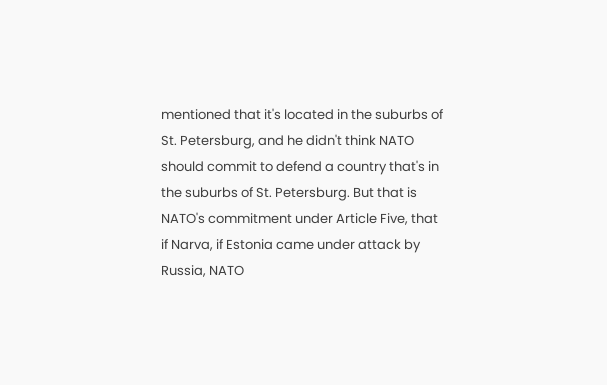mentioned that it's located in the suburbs of St. Petersburg, and he didn't think NATO should commit to defend a country that's in the suburbs of St. Petersburg. But that is NATO's commitment under Article Five, that if Narva, if Estonia came under attack by Russia, NATO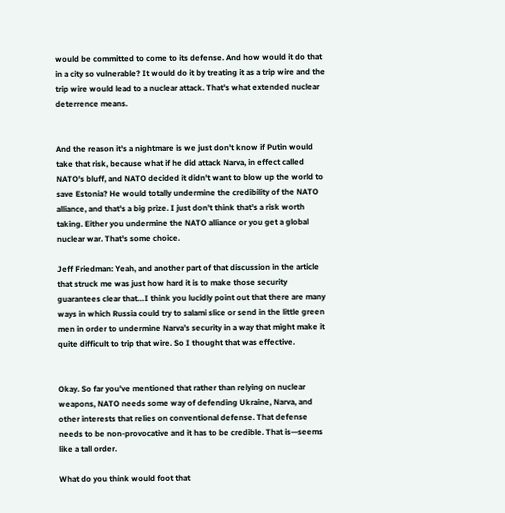would be committed to come to its defense. And how would it do that in a city so vulnerable? It would do it by treating it as a trip wire and the trip wire would lead to a nuclear attack. That's what extended nuclear deterrence means.


And the reason it's a nightmare is we just don't know if Putin would take that risk, because what if he did attack Narva, in effect called NATO's bluff, and NATO decided it didn't want to blow up the world to save Estonia? He would totally undermine the credibility of the NATO alliance, and that's a big prize. I just don't think that's a risk worth taking. Either you undermine the NATO alliance or you get a global nuclear war. That's some choice.

Jeff Friedman: Yeah, and another part of that discussion in the article that struck me was just how hard it is to make those security guarantees clear that…I think you lucidly point out that there are many ways in which Russia could try to salami slice or send in the little green men in order to undermine Narva’s security in a way that might make it quite difficult to trip that wire. So I thought that was effective.


Okay. So far you've mentioned that rather than relying on nuclear weapons, NATO needs some way of defending Ukraine, Narva, and other interests that relies on conventional defense. That defense needs to be non-provocative and it has to be credible. That is—seems like a tall order.

What do you think would foot that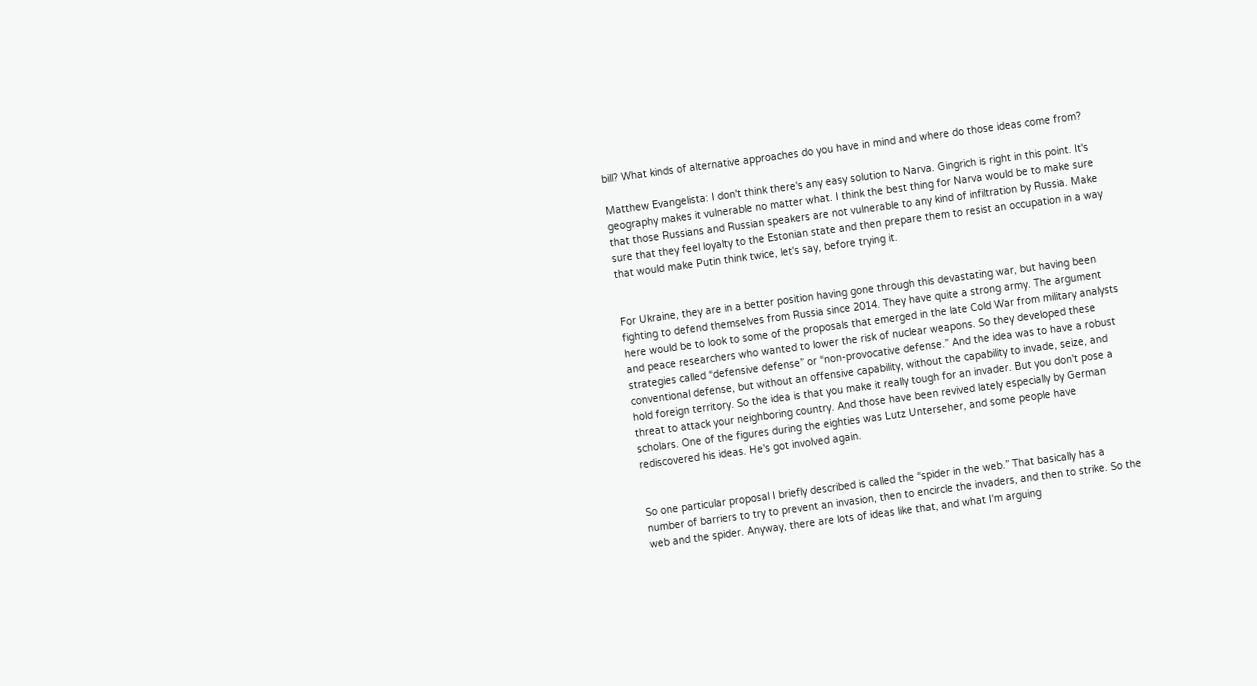bill? What kinds of alternative approaches do you have in mind and where do those ideas come from?

Matthew Evangelista: I don't think there's any easy solution to Narva. Gingrich is right in this point. It's geography makes it vulnerable no matter what. I think the best thing for Narva would be to make sure that those Russians and Russian speakers are not vulnerable to any kind of infiltration by Russia. Make sure that they feel loyalty to the Estonian state and then prepare them to resist an occupation in a way that would make Putin think twice, let's say, before trying it.


For Ukraine, they are in a better position having gone through this devastating war, but having been fighting to defend themselves from Russia since 2014. They have quite a strong army. The argument here would be to look to some of the proposals that emerged in the late Cold War from military analysts and peace researchers who wanted to lower the risk of nuclear weapons. So they developed these strategies called “defensive defense” or “non-provocative defense.” And the idea was to have a robust conventional defense, but without an offensive capability, without the capability to invade, seize, and hold foreign territory. So the idea is that you make it really tough for an invader. But you don't pose a threat to attack your neighboring country. And those have been revived lately especially by German scholars. One of the figures during the eighties was Lutz Unterseher, and some people have rediscovered his ideas. He's got involved again.


So one particular proposal I briefly described is called the “spider in the web.” That basically has a number of barriers to try to prevent an invasion, then to encircle the invaders, and then to strike. So the web and the spider. Anyway, there are lots of ideas like that, and what I'm arguing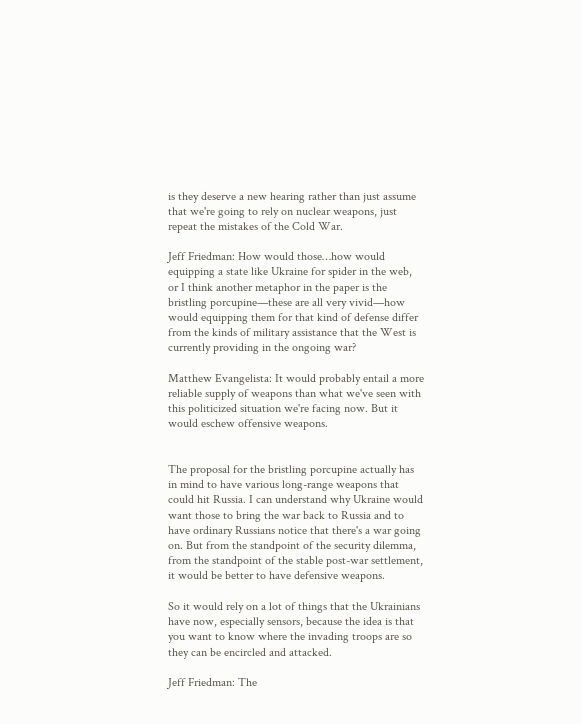is they deserve a new hearing rather than just assume that we're going to rely on nuclear weapons, just repeat the mistakes of the Cold War.

Jeff Friedman: How would those…how would equipping a state like Ukraine for spider in the web, or I think another metaphor in the paper is the bristling porcupine—these are all very vivid—how would equipping them for that kind of defense differ from the kinds of military assistance that the West is currently providing in the ongoing war?

Matthew Evangelista: It would probably entail a more reliable supply of weapons than what we've seen with this politicized situation we're facing now. But it would eschew offensive weapons.


The proposal for the bristling porcupine actually has in mind to have various long-range weapons that could hit Russia. I can understand why Ukraine would want those to bring the war back to Russia and to have ordinary Russians notice that there's a war going on. But from the standpoint of the security dilemma, from the standpoint of the stable post-war settlement, it would be better to have defensive weapons.

So it would rely on a lot of things that the Ukrainians have now, especially sensors, because the idea is that you want to know where the invading troops are so they can be encircled and attacked.

Jeff Friedman: The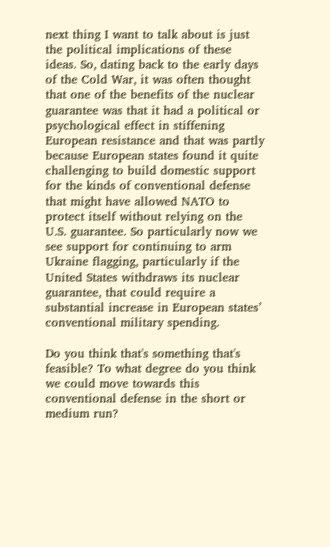next thing I want to talk about is just the political implications of these ideas. So, dating back to the early days of the Cold War, it was often thought that one of the benefits of the nuclear guarantee was that it had a political or psychological effect in stiffening European resistance and that was partly because European states found it quite challenging to build domestic support for the kinds of conventional defense that might have allowed NATO to protect itself without relying on the U.S. guarantee. So particularly now we see support for continuing to arm Ukraine flagging, particularly if the United States withdraws its nuclear guarantee, that could require a substantial increase in European states’ conventional military spending.

Do you think that's something that's feasible? To what degree do you think we could move towards this conventional defense in the short or medium run?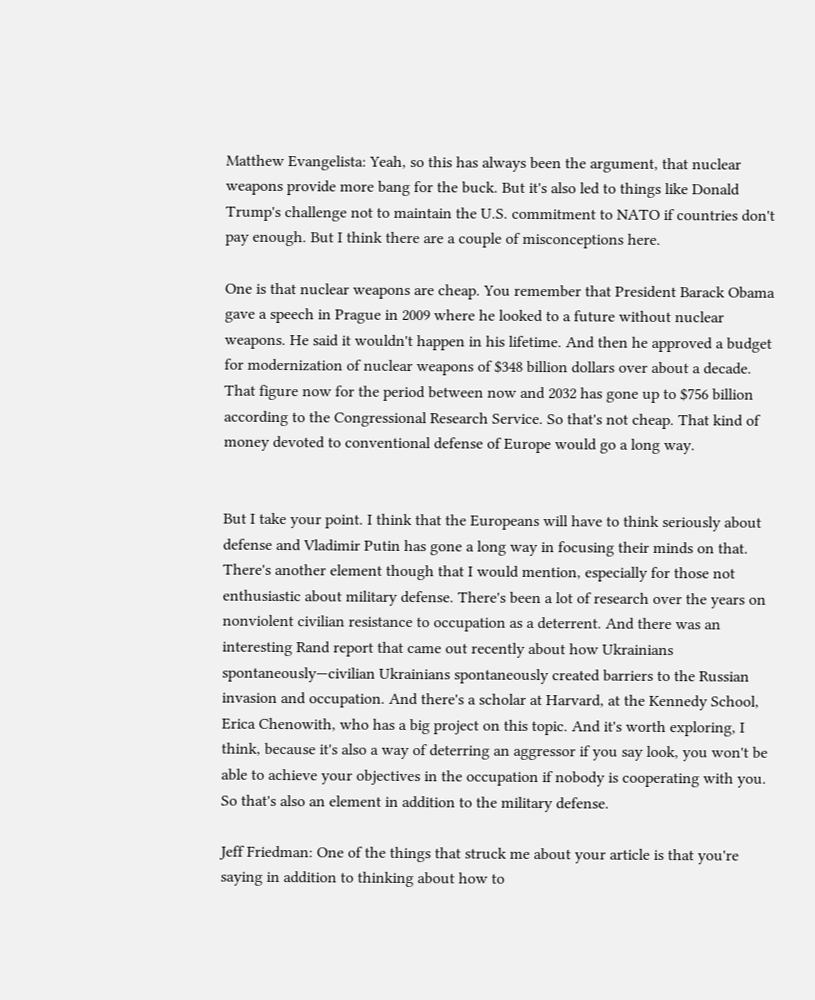Matthew Evangelista: Yeah, so this has always been the argument, that nuclear weapons provide more bang for the buck. But it's also led to things like Donald Trump's challenge not to maintain the U.S. commitment to NATO if countries don't pay enough. But I think there are a couple of misconceptions here.

One is that nuclear weapons are cheap. You remember that President Barack Obama gave a speech in Prague in 2009 where he looked to a future without nuclear weapons. He said it wouldn't happen in his lifetime. And then he approved a budget for modernization of nuclear weapons of $348 billion dollars over about a decade. That figure now for the period between now and 2032 has gone up to $756 billion according to the Congressional Research Service. So that's not cheap. That kind of money devoted to conventional defense of Europe would go a long way.


But I take your point. I think that the Europeans will have to think seriously about defense and Vladimir Putin has gone a long way in focusing their minds on that. There's another element though that I would mention, especially for those not enthusiastic about military defense. There's been a lot of research over the years on nonviolent civilian resistance to occupation as a deterrent. And there was an interesting Rand report that came out recently about how Ukrainians spontaneously—civilian Ukrainians spontaneously created barriers to the Russian invasion and occupation. And there's a scholar at Harvard, at the Kennedy School, Erica Chenowith, who has a big project on this topic. And it's worth exploring, I think, because it's also a way of deterring an aggressor if you say look, you won't be able to achieve your objectives in the occupation if nobody is cooperating with you. So that's also an element in addition to the military defense.

Jeff Friedman: One of the things that struck me about your article is that you're saying in addition to thinking about how to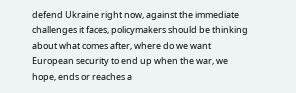defend Ukraine right now, against the immediate challenges it faces, policymakers should be thinking about what comes after, where do we want European security to end up when the war, we hope, ends or reaches a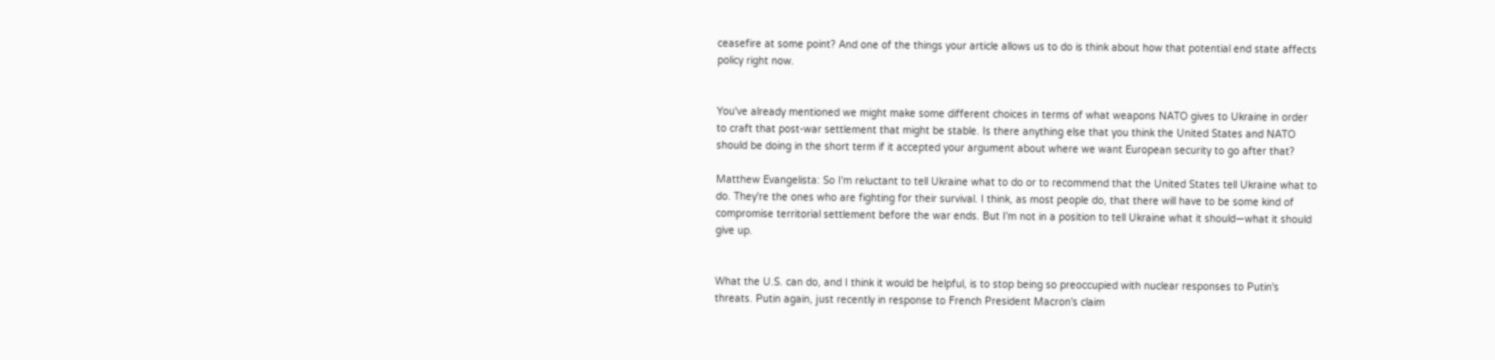ceasefire at some point? And one of the things your article allows us to do is think about how that potential end state affects policy right now.


You've already mentioned we might make some different choices in terms of what weapons NATO gives to Ukraine in order to craft that post-war settlement that might be stable. Is there anything else that you think the United States and NATO should be doing in the short term if it accepted your argument about where we want European security to go after that?

Matthew Evangelista: So I'm reluctant to tell Ukraine what to do or to recommend that the United States tell Ukraine what to do. They're the ones who are fighting for their survival. I think, as most people do, that there will have to be some kind of compromise territorial settlement before the war ends. But I'm not in a position to tell Ukraine what it should—what it should give up.


What the U.S. can do, and I think it would be helpful, is to stop being so preoccupied with nuclear responses to Putin's threats. Putin again, just recently in response to French President Macron's claim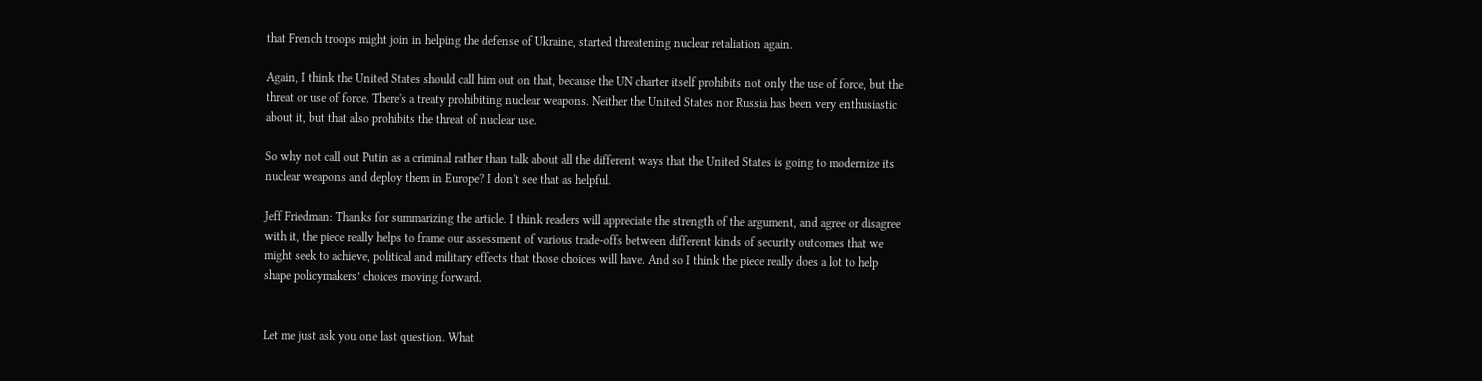that French troops might join in helping the defense of Ukraine, started threatening nuclear retaliation again.

Again, I think the United States should call him out on that, because the UN charter itself prohibits not only the use of force, but the threat or use of force. There's a treaty prohibiting nuclear weapons. Neither the United States nor Russia has been very enthusiastic about it, but that also prohibits the threat of nuclear use.

So why not call out Putin as a criminal rather than talk about all the different ways that the United States is going to modernize its nuclear weapons and deploy them in Europe? I don't see that as helpful.

Jeff Friedman: Thanks for summarizing the article. I think readers will appreciate the strength of the argument, and agree or disagree with it, the piece really helps to frame our assessment of various trade-offs between different kinds of security outcomes that we might seek to achieve, political and military effects that those choices will have. And so I think the piece really does a lot to help shape policymakers’ choices moving forward.


Let me just ask you one last question. What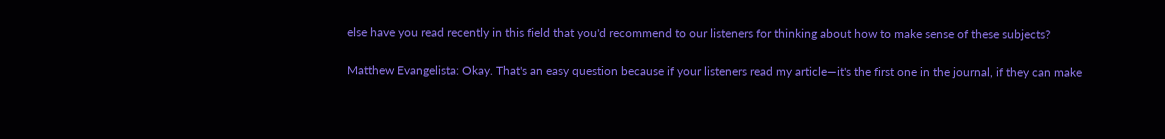else have you read recently in this field that you'd recommend to our listeners for thinking about how to make sense of these subjects?

Matthew Evangelista: Okay. That's an easy question because if your listeners read my article—it's the first one in the journal, if they can make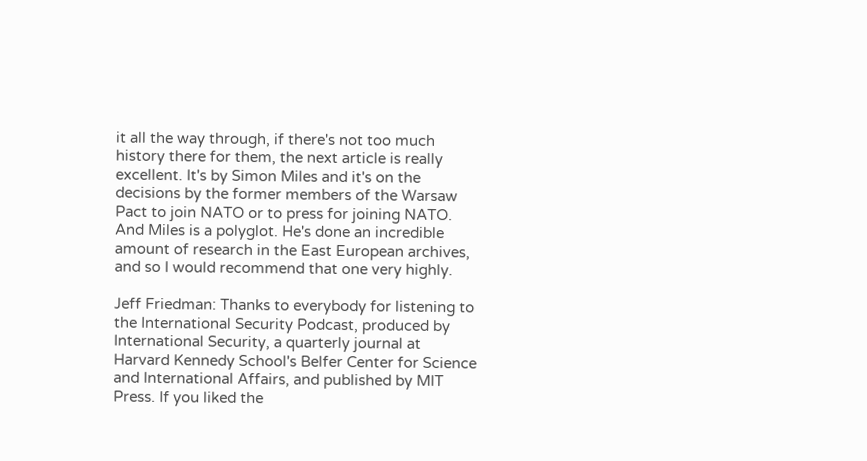it all the way through, if there's not too much history there for them, the next article is really excellent. It's by Simon Miles and it's on the decisions by the former members of the Warsaw Pact to join NATO or to press for joining NATO. And Miles is a polyglot. He's done an incredible amount of research in the East European archives, and so I would recommend that one very highly.

Jeff Friedman: Thanks to everybody for listening to the International Security Podcast, produced by International Security, a quarterly journal at Harvard Kennedy School's Belfer Center for Science and International Affairs, and published by MIT Press. If you liked the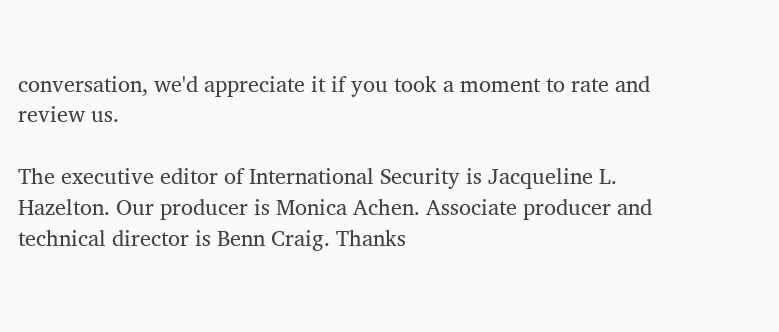conversation, we'd appreciate it if you took a moment to rate and review us.

The executive editor of International Security is Jacqueline L. Hazelton. Our producer is Monica Achen. Associate producer and technical director is Benn Craig. Thanks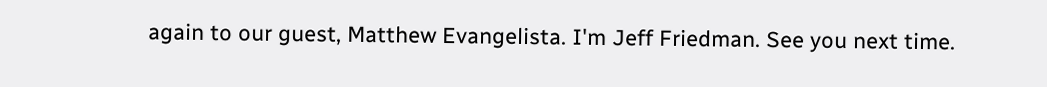again to our guest, Matthew Evangelista. I'm Jeff Friedman. See you next time.